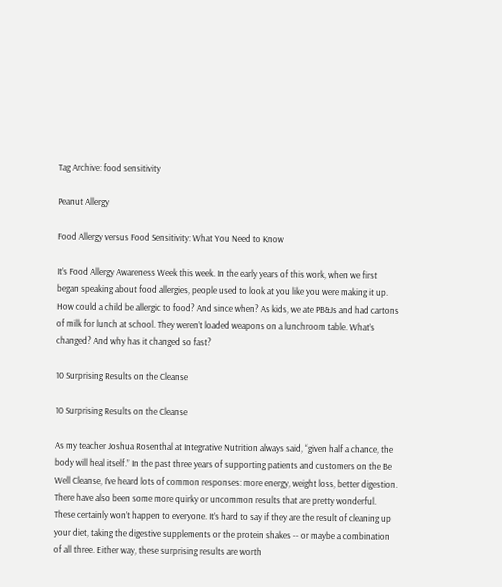Tag Archive: food sensitivity

Peanut Allergy

Food Allergy versus Food Sensitivity: What You Need to Know

It’s Food Allergy Awareness Week this week. In the early years of this work, when we first began speaking about food allergies, people used to look at you like you were making it up. How could a child be allergic to food? And since when? As kids, we ate PB&Js and had cartons of milk for lunch at school. They weren’t loaded weapons on a lunchroom table. What’s changed? And why has it changed so fast?

10 Surprising Results on the Cleanse

10 Surprising Results on the Cleanse

As my teacher Joshua Rosenthal at Integrative Nutrition always said, “given half a chance, the body will heal itself.” In the past three years of supporting patients and customers on the Be Well Cleanse, I’ve heard lots of common responses: more energy, weight loss, better digestion. There have also been some more quirky or uncommon results that are pretty wonderful. These certainly won’t happen to everyone. It’s hard to say if they are the result of cleaning up your diet, taking the digestive supplements or the protein shakes -- or maybe a combination of all three. Either way, these surprising results are worth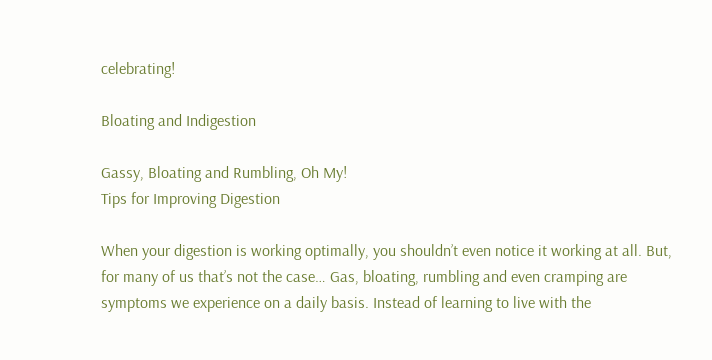celebrating!

Bloating and Indigestion

Gassy, Bloating and Rumbling, Oh My!
Tips for Improving Digestion

When your digestion is working optimally, you shouldn’t even notice it working at all. But, for many of us that’s not the case… Gas, bloating, rumbling and even cramping are symptoms we experience on a daily basis. Instead of learning to live with the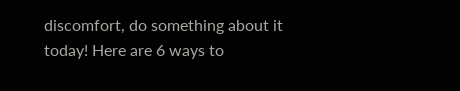discomfort, do something about it today! Here are 6 ways to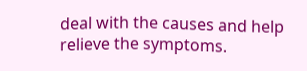deal with the causes and help relieve the symptoms.